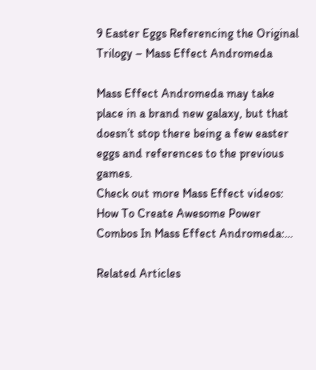9 Easter Eggs Referencing the Original Trilogy – Mass Effect Andromeda

Mass Effect Andromeda may take place in a brand new galaxy, but that doesn’t stop there being a few easter eggs and references to the previous games.
Check out more Mass Effect videos:
How To Create Awesome Power Combos In Mass Effect Andromeda:…

Related Articles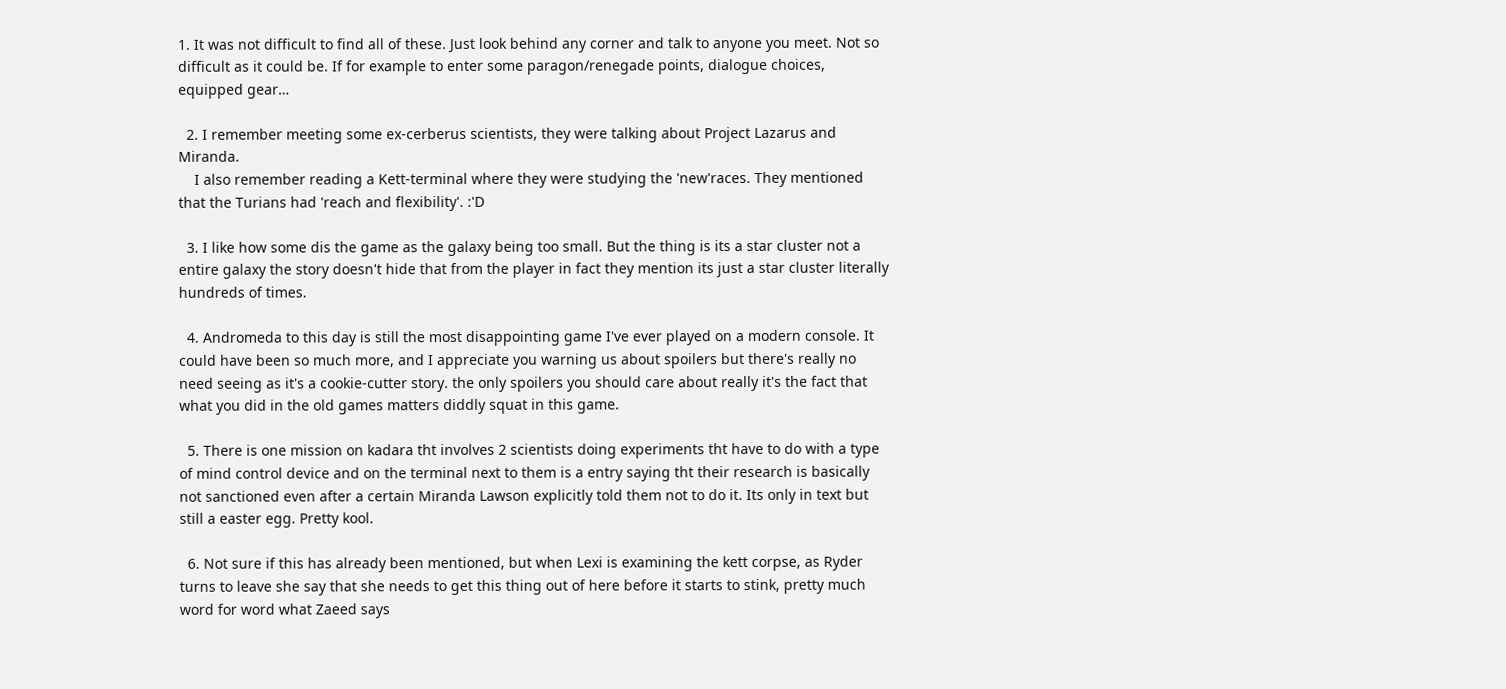1. It was not difficult to find all of these. Just look behind any corner and talk to anyone you meet. Not so difficult as it could be. If for example to enter some paragon/renegade points, dialogue choices, equipped gear…

  2. I remember meeting some ex-cerberus scientists, they were talking about Project Lazarus and Miranda.
    I also remember reading a Kett-terminal where they were studying the 'new'races. They mentioned that the Turians had 'reach and flexibility'. :'D

  3. I like how some dis the game as the galaxy being too small. But the thing is its a star cluster not a entire galaxy the story doesn't hide that from the player in fact they mention its just a star cluster literally hundreds of times.

  4. Andromeda to this day is still the most disappointing game I've ever played on a modern console. It could have been so much more, and I appreciate you warning us about spoilers but there's really no need seeing as it's a cookie-cutter story. the only spoilers you should care about really it's the fact that what you did in the old games matters diddly squat in this game.

  5. There is one mission on kadara tht involves 2 scientists doing experiments tht have to do with a type of mind control device and on the terminal next to them is a entry saying tht their research is basically not sanctioned even after a certain Miranda Lawson explicitly told them not to do it. Its only in text but still a easter egg. Pretty kool.

  6. Not sure if this has already been mentioned, but when Lexi is examining the kett corpse, as Ryder turns to leave she say that she needs to get this thing out of here before it starts to stink, pretty much word for word what Zaeed says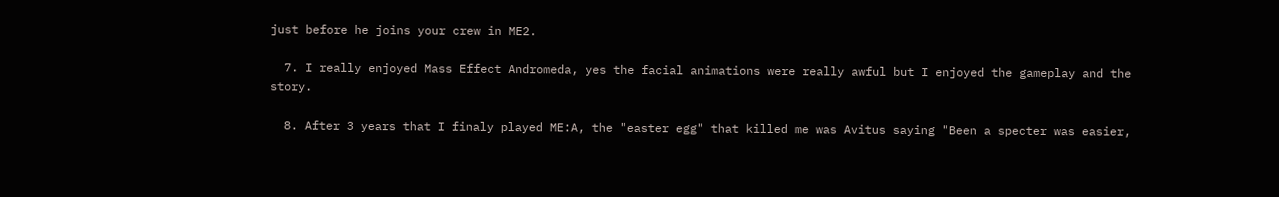just before he joins your crew in ME2.

  7. I really enjoyed Mass Effect Andromeda, yes the facial animations were really awful but I enjoyed the gameplay and the story.

  8. After 3 years that I finaly played ME:A, the "easter egg" that killed me was Avitus saying "Been a specter was easier,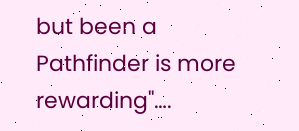but been a Pathfinder is more rewarding"….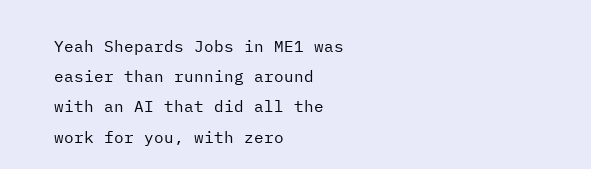Yeah Shepards Jobs in ME1 was easier than running around with an AI that did all the work for you, with zero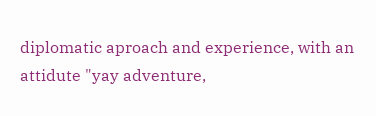diplomatic aproach and experience, with an attidute "yay adventure,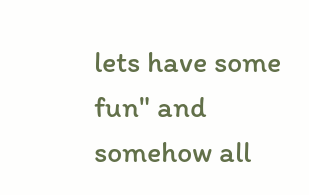lets have some fun" and somehow all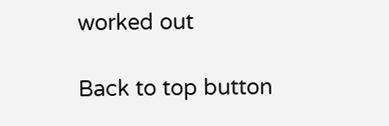worked out

Back to top button